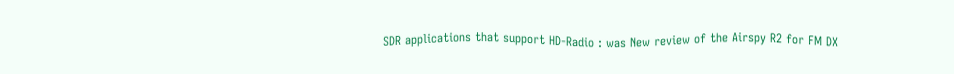SDR applications that support HD-Radio : was New review of the Airspy R2 for FM DX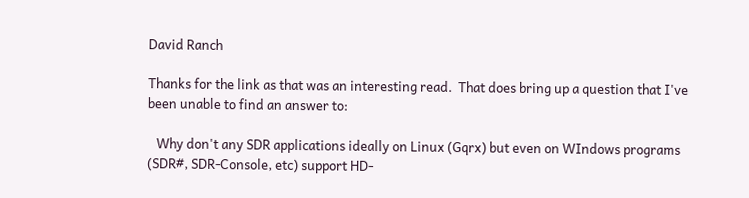David Ranch

Thanks for the link as that was an interesting read.  That does bring up a question that I've been unable to find an answer to:

   Why don't any SDR applications ideally on Linux (Gqrx) but even on WIndows programs (SDR#, SDR-Console, etc) support HD-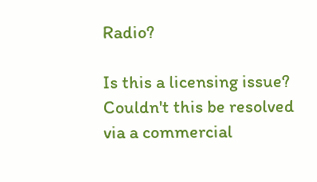Radio?

Is this a licensing issue?  Couldn't this be resolved via a commercial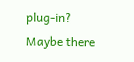plug-in?  Maybe there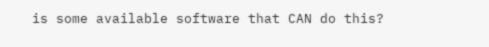is some available software that CAN do this?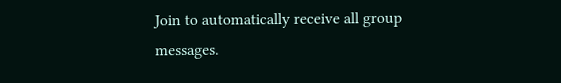Join to automatically receive all group messages.